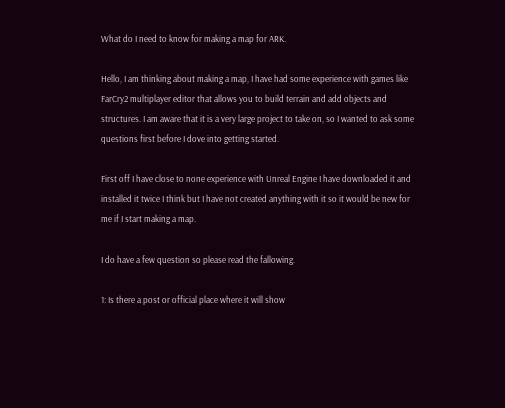What do I need to know for making a map for ARK.

Hello, I am thinking about making a map, I have had some experience with games like FarCry2 multiplayer editor that allows you to build terrain and add objects and structures. I am aware that it is a very large project to take on, so I wanted to ask some questions first before I dove into getting started.

First off I have close to none experience with Unreal Engine I have downloaded it and installed it twice I think but I have not created anything with it so it would be new for me if I start making a map.

I do have a few question so please read the fallowing.

1: Is there a post or official place where it will show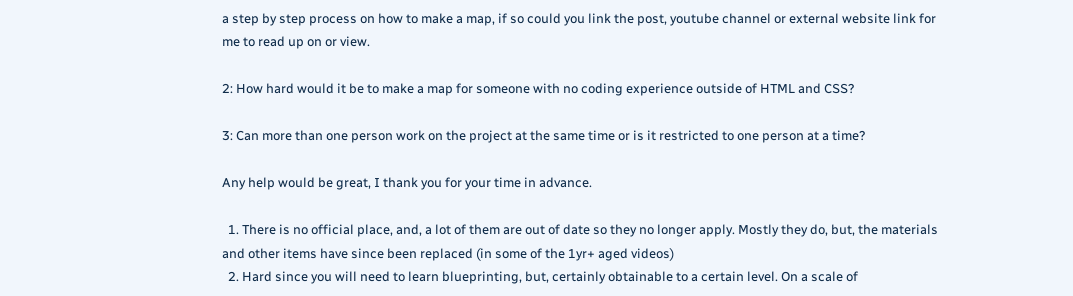a step by step process on how to make a map, if so could you link the post, youtube channel or external website link for me to read up on or view.

2: How hard would it be to make a map for someone with no coding experience outside of HTML and CSS?

3: Can more than one person work on the project at the same time or is it restricted to one person at a time?

Any help would be great, I thank you for your time in advance.

  1. There is no official place, and, a lot of them are out of date so they no longer apply. Mostly they do, but, the materials and other items have since been replaced (in some of the 1yr+ aged videos)
  2. Hard since you will need to learn blueprinting, but, certainly obtainable to a certain level. On a scale of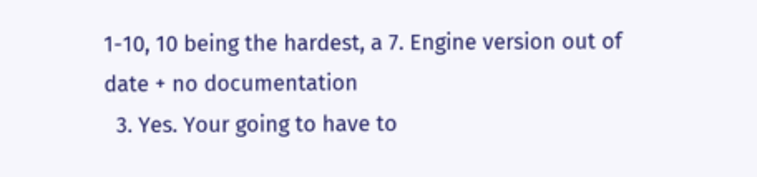1-10, 10 being the hardest, a 7. Engine version out of date + no documentation
  3. Yes. Your going to have to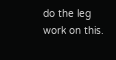do the leg work on this.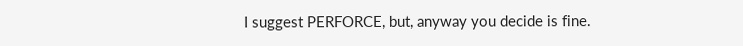I suggest PERFORCE, but, anyway you decide is fine.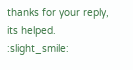thanks for your reply, its helped. :slight_smile: